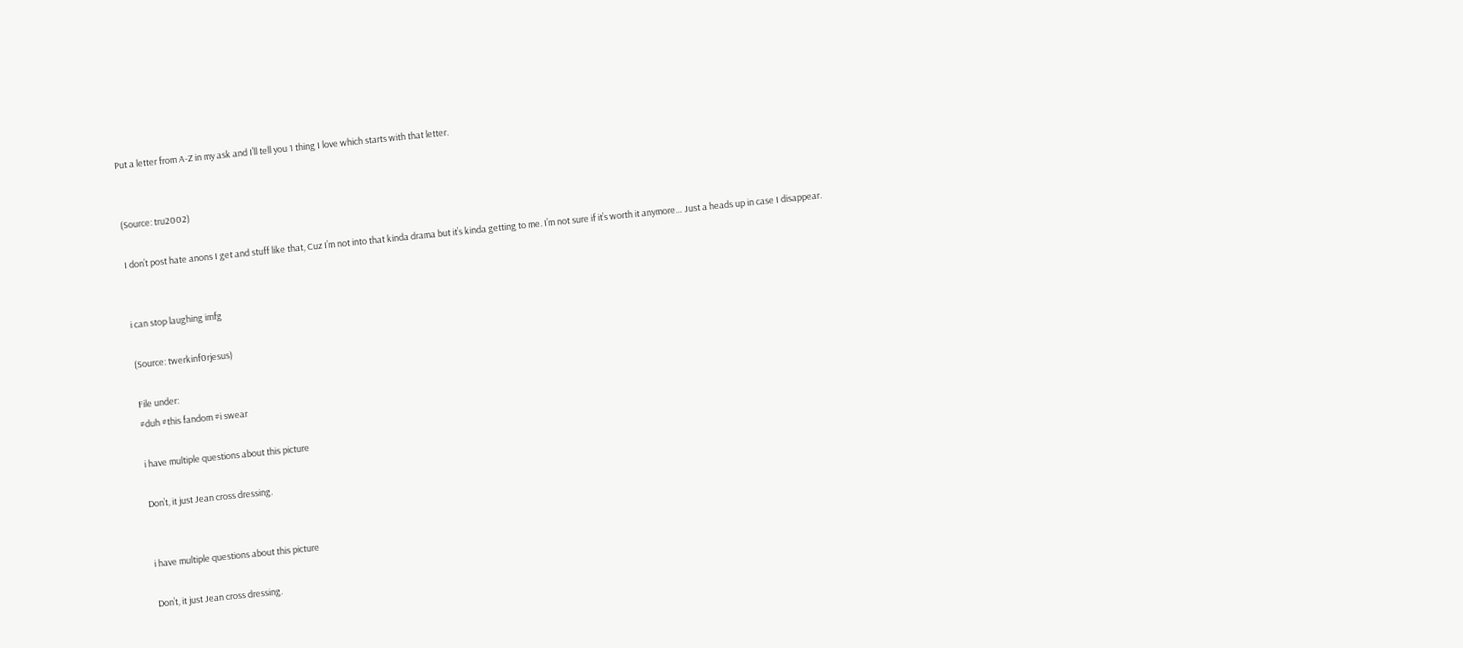Put a letter from A-Z in my ask and I’ll tell you 1 thing I love which starts with that letter.


(Source: tru2002)

I don’t post hate anons I get and stuff like that, Cuz I’m not into that kinda drama but it’s kinda getting to me. I’m not sure if it’s worth it anymore… Just a heads up in case I disappear.


i can stop laughing imfg

(Source: twerkinf0rjesus)

File under:
#duh #this fandom #i swear

i have multiple questions about this picture

Don’t, it just Jean cross dressing.


i have multiple questions about this picture

Don’t, it just Jean cross dressing.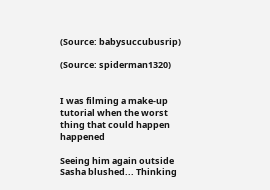(Source: babysuccubusrip)

(Source: spiderman1320)


I was filming a make-up tutorial when the worst thing that could happen happened

Seeing him again outside Sasha blushed... Thinking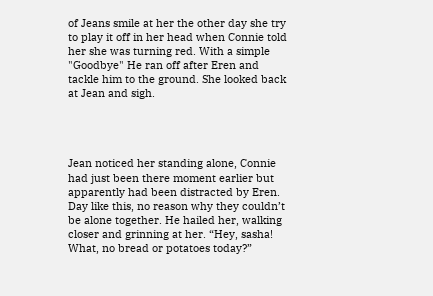of Jeans smile at her the other day she try to play it off in her head when Connie told her she was turning red. With a simple "Goodbye" He ran off after Eren and tackle him to the ground. She looked back at Jean and sigh.




Jean noticed her standing alone, Connie had just been there moment earlier but apparently had been distracted by Eren. Day like this, no reason why they couldn’t be alone together. He hailed her, walking closer and grinning at her. “Hey, sasha! What, no bread or potatoes today?”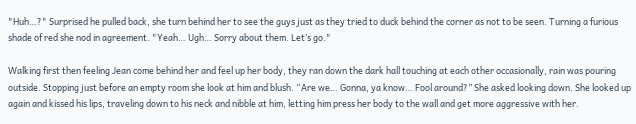"Huh…?" Surprised he pulled back, she turn behind her to see the guys just as they tried to duck behind the corner as not to be seen. Turning a furious shade of red she nod in agreement. "Yeah… Ugh… Sorry about them. Let’s go."

Walking first then feeling Jean come behind her and feel up her body, they ran down the dark hall touching at each other occasionally, rain was pouring outside. Stopping just before an empty room she look at him and blush. “Are we… Gonna, ya know… Fool around?” She asked looking down. She looked up again and kissed his lips, traveling down to his neck and nibble at him, letting him press her body to the wall and get more aggressive with her.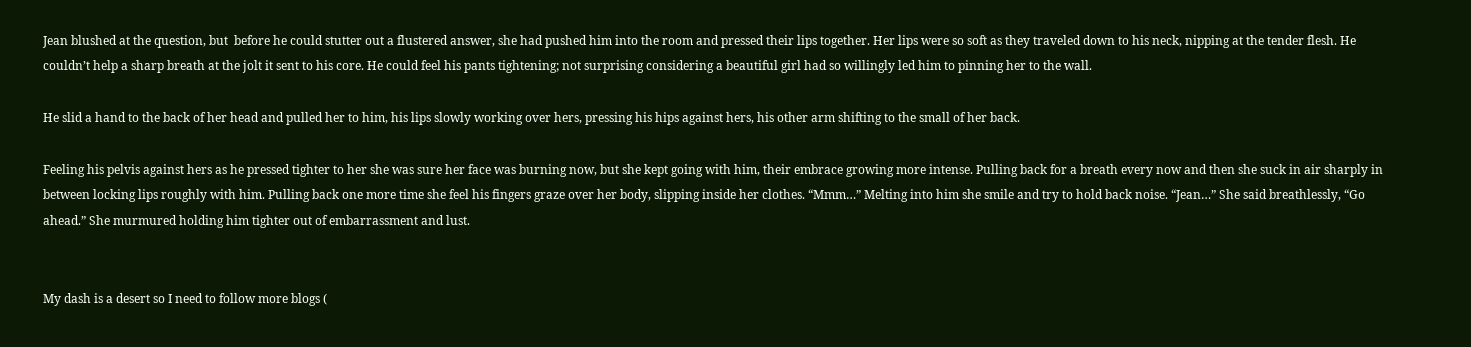Jean blushed at the question, but  before he could stutter out a flustered answer, she had pushed him into the room and pressed their lips together. Her lips were so soft as they traveled down to his neck, nipping at the tender flesh. He couldn’t help a sharp breath at the jolt it sent to his core. He could feel his pants tightening; not surprising considering a beautiful girl had so willingly led him to pinning her to the wall.

He slid a hand to the back of her head and pulled her to him, his lips slowly working over hers, pressing his hips against hers, his other arm shifting to the small of her back.

Feeling his pelvis against hers as he pressed tighter to her she was sure her face was burning now, but she kept going with him, their embrace growing more intense. Pulling back for a breath every now and then she suck in air sharply in between locking lips roughly with him. Pulling back one more time she feel his fingers graze over her body, slipping inside her clothes. “Mmm…” Melting into him she smile and try to hold back noise. “Jean…” She said breathlessly, “Go ahead.” She murmured holding him tighter out of embarrassment and lust.


My dash is a desert so I need to follow more blogs (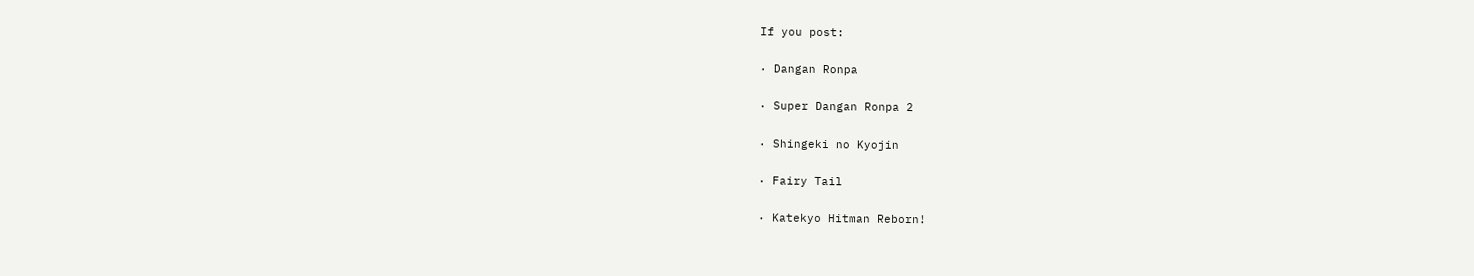If you post:

· Dangan Ronpa

· Super Dangan Ronpa 2

· Shingeki no Kyojin

· Fairy Tail

· Katekyo Hitman Reborn!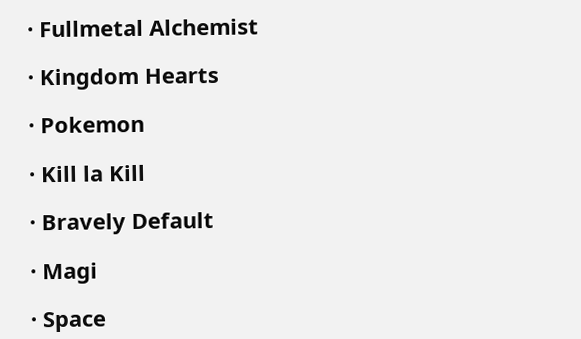· Fullmetal Alchemist

· Kingdom Hearts

· Pokemon

· Kill la Kill

· Bravely Default

· Magi

· Space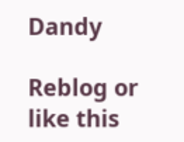Dandy

Reblog or like this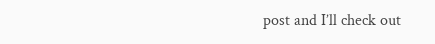post and I’ll check out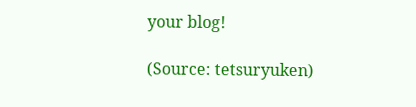your blog!

(Source: tetsuryuken)